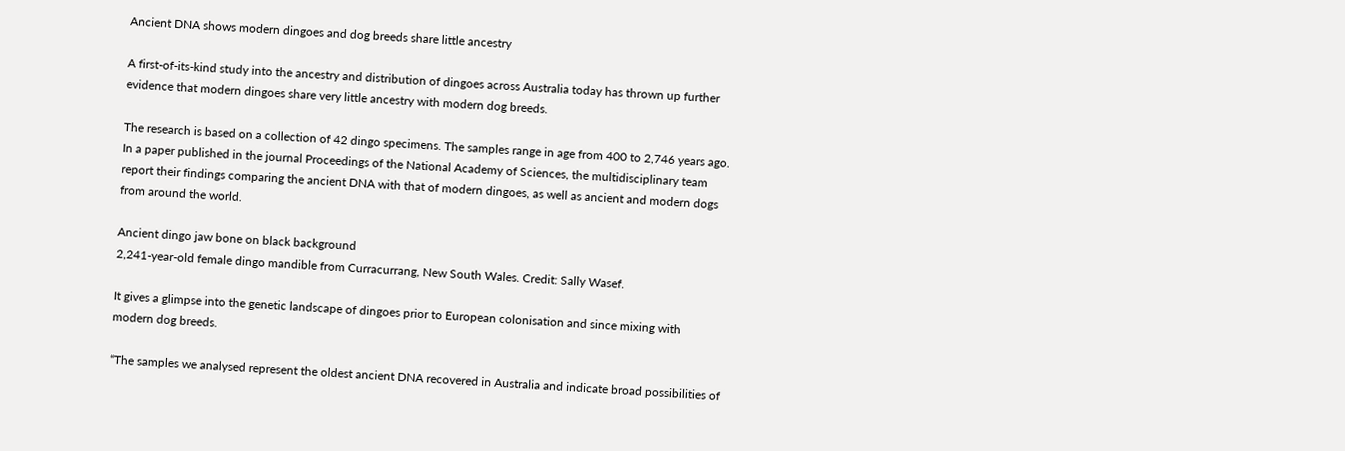Ancient DNA shows modern dingoes and dog breeds share little ancestry

A first-of-its-kind study into the ancestry and distribution of dingoes across Australia today has thrown up further evidence that modern dingoes share very little ancestry with modern dog breeds.

The research is based on a collection of 42 dingo specimens. The samples range in age from 400 to 2,746 years ago. In a paper published in the journal Proceedings of the National Academy of Sciences, the multidisciplinary team report their findings comparing the ancient DNA with that of modern dingoes, as well as ancient and modern dogs from around the world.

Ancient dingo jaw bone on black background
2,241-year-old female dingo mandible from Curracurrang, New South Wales. Credit: Sally Wasef.

It gives a glimpse into the genetic landscape of dingoes prior to European colonisation and since mixing with modern dog breeds.

“The samples we analysed represent the oldest ancient DNA recovered in Australia and indicate broad possibilities of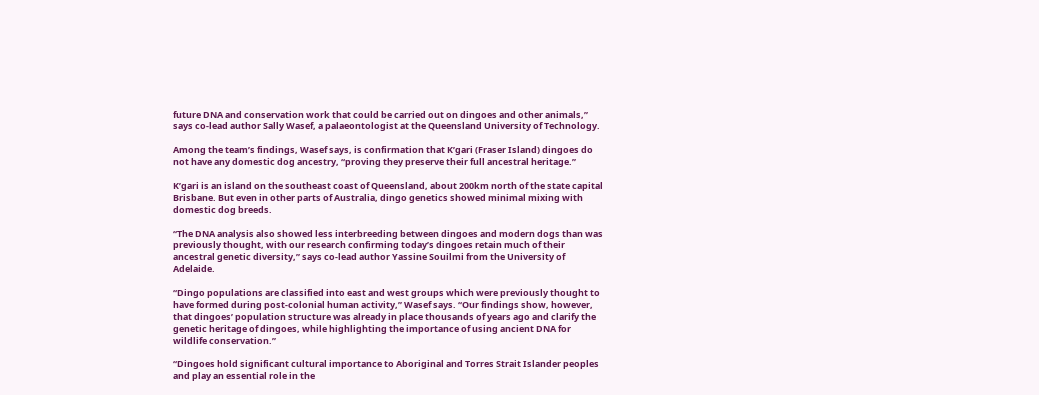future DNA and conservation work that could be carried out on dingoes and other animals,” says co-lead author Sally Wasef, a palaeontologist at the Queensland University of Technology.

Among the team’s findings, Wasef says, is confirmation that K’gari (Fraser Island) dingoes do not have any domestic dog ancestry, “proving they preserve their full ancestral heritage.”

K’gari is an island on the southeast coast of Queensland, about 200km north of the state capital Brisbane. But even in other parts of Australia, dingo genetics showed minimal mixing with domestic dog breeds.

“The DNA analysis also showed less interbreeding between dingoes and modern dogs than was previously thought, with our research confirming today’s dingoes retain much of their ancestral genetic diversity,” says co-lead author Yassine Souilmi from the University of Adelaide.

“Dingo populations are classified into east and west groups which were previously thought to have formed during post-colonial human activity,” Wasef says. “Our findings show, however, that dingoes’ population structure was already in place thousands of years ago and clarify the genetic heritage of dingoes, while highlighting the importance of using ancient DNA for wildlife conservation.”

“Dingoes hold significant cultural importance to Aboriginal and Torres Strait Islander peoples and play an essential role in the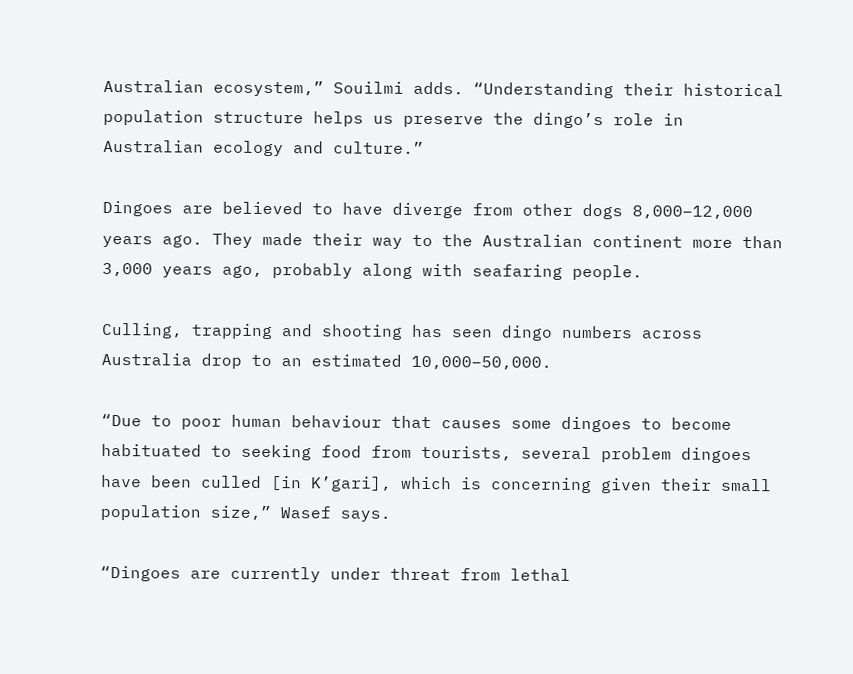Australian ecosystem,” Souilmi adds. “Understanding their historical population structure helps us preserve the dingo’s role in Australian ecology and culture.”

Dingoes are believed to have diverge from other dogs 8,000–12,000 years ago. They made their way to the Australian continent more than 3,000 years ago, probably along with seafaring people.

Culling, trapping and shooting has seen dingo numbers across Australia drop to an estimated 10,000–50,000.

“Due to poor human behaviour that causes some dingoes to become habituated to seeking food from tourists, several problem dingoes have been culled [in K’gari], which is concerning given their small population size,” Wasef says.

“Dingoes are currently under threat from lethal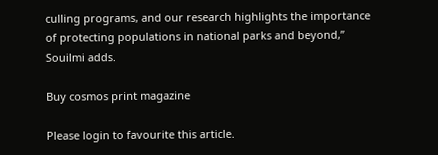culling programs, and our research highlights the importance of protecting populations in national parks and beyond,” Souilmi adds.

Buy cosmos print magazine

Please login to favourite this article.